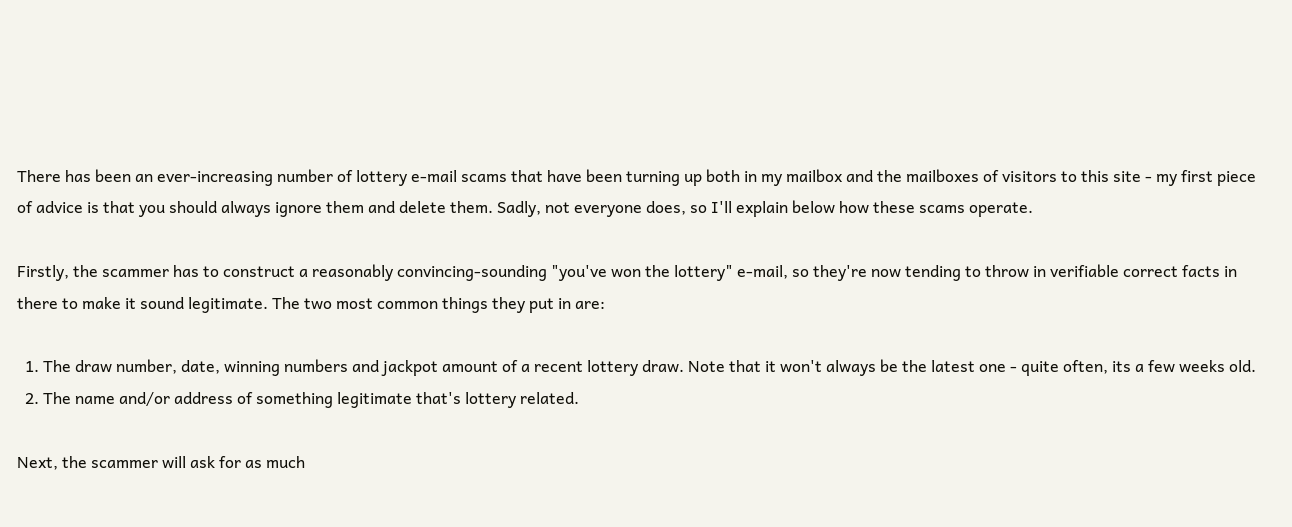There has been an ever-increasing number of lottery e-mail scams that have been turning up both in my mailbox and the mailboxes of visitors to this site - my first piece of advice is that you should always ignore them and delete them. Sadly, not everyone does, so I'll explain below how these scams operate.

Firstly, the scammer has to construct a reasonably convincing-sounding "you've won the lottery" e-mail, so they're now tending to throw in verifiable correct facts in there to make it sound legitimate. The two most common things they put in are:

  1. The draw number, date, winning numbers and jackpot amount of a recent lottery draw. Note that it won't always be the latest one - quite often, its a few weeks old.
  2. The name and/or address of something legitimate that's lottery related.

Next, the scammer will ask for as much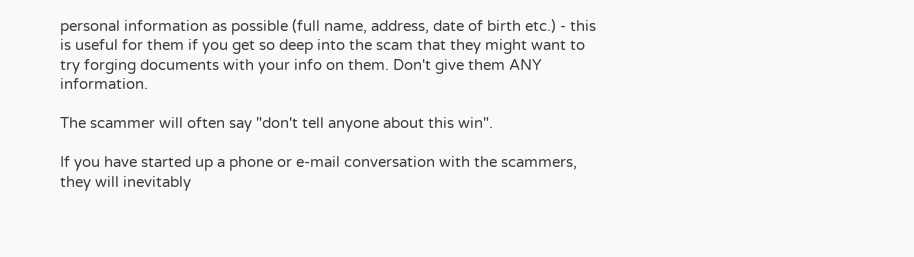personal information as possible (full name, address, date of birth etc.) - this is useful for them if you get so deep into the scam that they might want to try forging documents with your info on them. Don't give them ANY information.

The scammer will often say "don't tell anyone about this win".

If you have started up a phone or e-mail conversation with the scammers, they will inevitably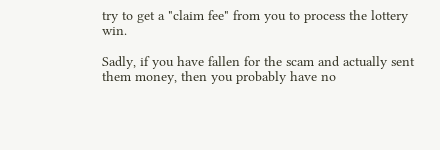try to get a "claim fee" from you to process the lottery win.

Sadly, if you have fallen for the scam and actually sent them money, then you probably have no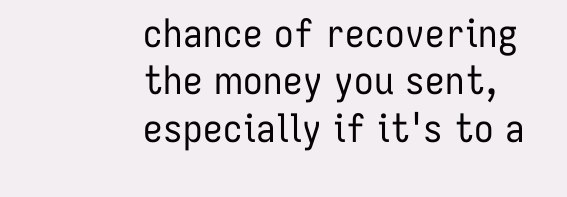chance of recovering the money you sent, especially if it's to a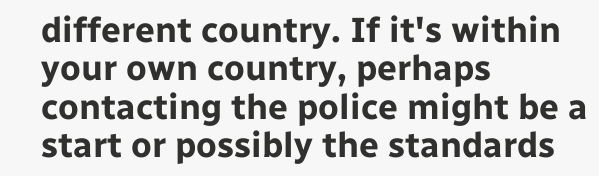different country. If it's within your own country, perhaps contacting the police might be a start or possibly the standards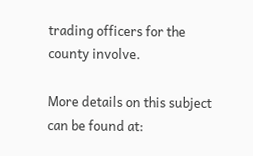trading officers for the county involve.

More details on this subject can be found at: